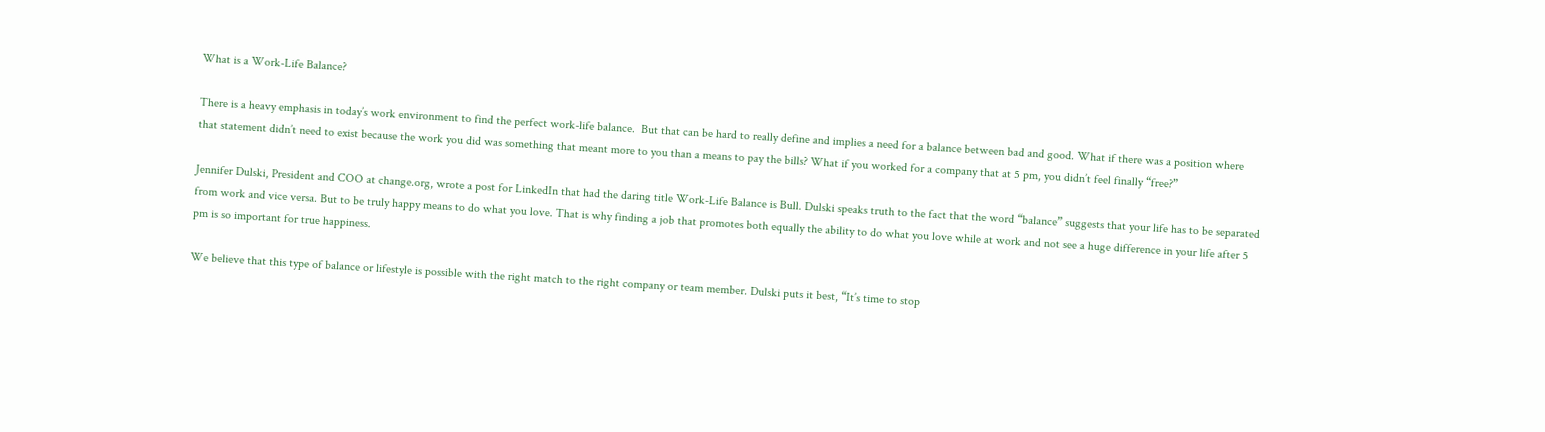What is a Work-Life Balance?

There is a heavy emphasis in today’s work environment to find the perfect work-life balance.  But that can be hard to really define and implies a need for a balance between bad and good. What if there was a position where that statement didn’t need to exist because the work you did was something that meant more to you than a means to pay the bills? What if you worked for a company that at 5 pm, you didn’t feel finally “free?”

Jennifer Dulski, President and COO at change.org, wrote a post for LinkedIn that had the daring title Work-Life Balance is Bull. Dulski speaks truth to the fact that the word “balance” suggests that your life has to be separated from work and vice versa. But to be truly happy means to do what you love. That is why finding a job that promotes both equally the ability to do what you love while at work and not see a huge difference in your life after 5 pm is so important for true happiness.

We believe that this type of balance or lifestyle is possible with the right match to the right company or team member. Dulski puts it best, “It’s time to stop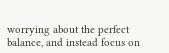worrying about the perfect balance, and instead focus on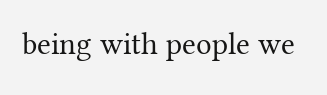being with people we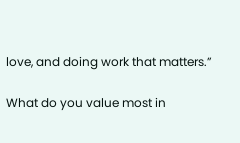love, and doing work that matters.”

What do you value most in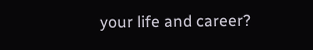your life and career?